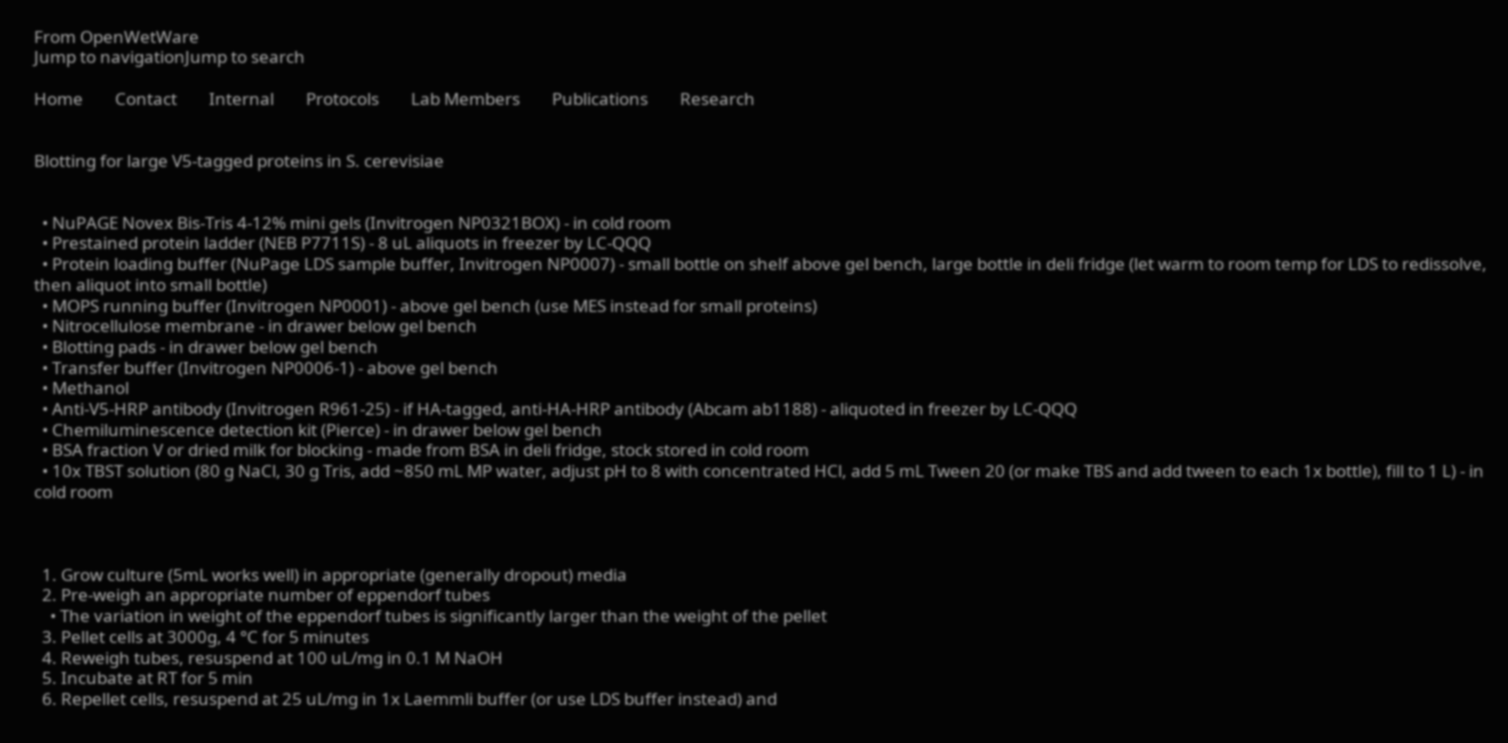From OpenWetWare
Jump to navigationJump to search

Home        Contact        Internal        Protocols        Lab Members        Publications        Research


Blotting for large V5-tagged proteins in S. cerevisiae


  • NuPAGE Novex Bis-Tris 4-12% mini gels (Invitrogen NP0321BOX) - in cold room
  • Prestained protein ladder (NEB P7711S) - 8 uL aliquots in freezer by LC-QQQ
  • Protein loading buffer (NuPage LDS sample buffer, Invitrogen NP0007) - small bottle on shelf above gel bench, large bottle in deli fridge (let warm to room temp for LDS to redissolve, then aliquot into small bottle)
  • MOPS running buffer (Invitrogen NP0001) - above gel bench (use MES instead for small proteins)
  • Nitrocellulose membrane - in drawer below gel bench
  • Blotting pads - in drawer below gel bench
  • Transfer buffer (Invitrogen NP0006-1) - above gel bench
  • Methanol
  • Anti-V5-HRP antibody (Invitrogen R961-25) - if HA-tagged, anti-HA-HRP antibody (Abcam ab1188) - aliquoted in freezer by LC-QQQ
  • Chemiluminescence detection kit (Pierce) - in drawer below gel bench
  • BSA fraction V or dried milk for blocking - made from BSA in deli fridge, stock stored in cold room
  • 10x TBST solution (80 g NaCl, 30 g Tris, add ~850 mL MP water, adjust pH to 8 with concentrated HCl, add 5 mL Tween 20 (or make TBS and add tween to each 1x bottle), fill to 1 L) - in cold room



  1. Grow culture (5mL works well) in appropriate (generally dropout) media
  2. Pre-weigh an appropriate number of eppendorf tubes
    • The variation in weight of the eppendorf tubes is significantly larger than the weight of the pellet
  3. Pellet cells at 3000g, 4 °C for 5 minutes
  4. Reweigh tubes, resuspend at 100 uL/mg in 0.1 M NaOH
  5. Incubate at RT for 5 min
  6. Repellet cells, resuspend at 25 uL/mg in 1x Laemmli buffer (or use LDS buffer instead) and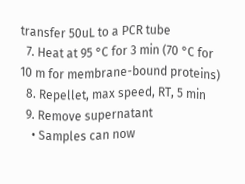transfer 50uL to a PCR tube
  7. Heat at 95 °C for 3 min (70 °C for 10 m for membrane-bound proteins)
  8. Repellet, max speed, RT, 5 min
  9. Remove supernatant
    • Samples can now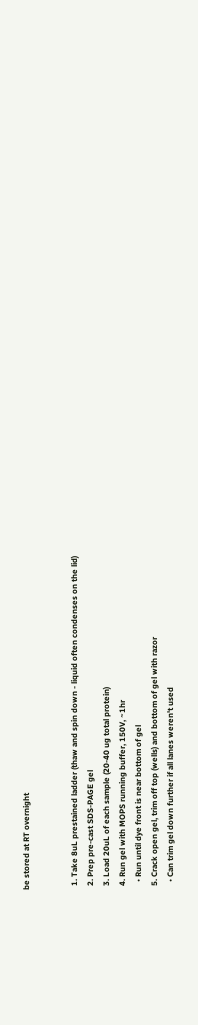be stored at RT overnight


  1. Take 8uL prestained ladder (thaw and spin down - liquid often condenses on the lid)
  2. Prep pre-cast SDS-PAGE gel
  3. Load 20uL of each sample (20-40 ug total protein)
  4. Run gel with MOPS running buffer, 150V, ~1hr
    • Run until dye front is near bottom of gel
  5. Crack open gel, trim off top (wells) and bottom of gel with razor
    • Can trim gel down further if all lanes weren't used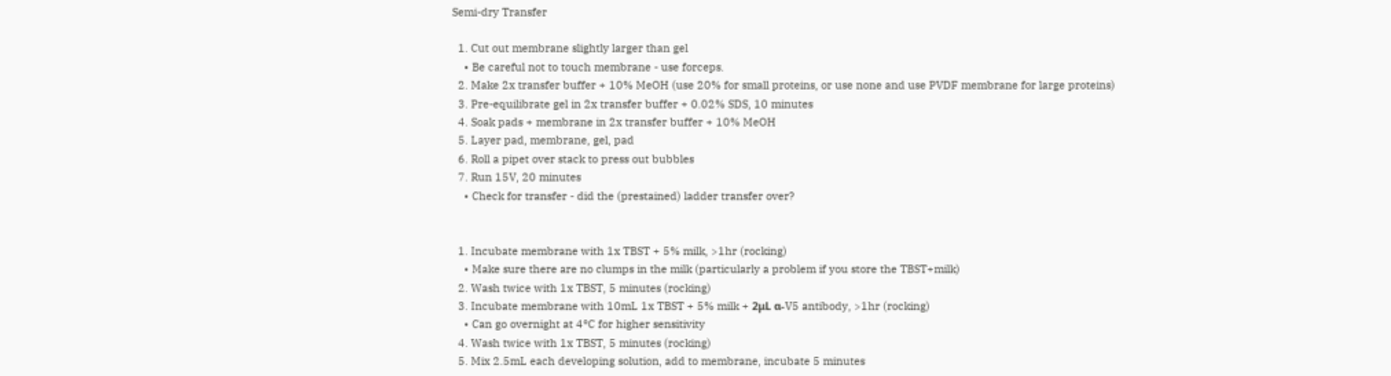Semi-dry Transfer

  1. Cut out membrane slightly larger than gel
    • Be careful not to touch membrane - use forceps.
  2. Make 2x transfer buffer + 10% MeOH (use 20% for small proteins, or use none and use PVDF membrane for large proteins)
  3. Pre-equilibrate gel in 2x transfer buffer + 0.02% SDS, 10 minutes
  4. Soak pads + membrane in 2x transfer buffer + 10% MeOH
  5. Layer pad, membrane, gel, pad
  6. Roll a pipet over stack to press out bubbles
  7. Run 15V, 20 minutes
    • Check for transfer - did the (prestained) ladder transfer over?


  1. Incubate membrane with 1x TBST + 5% milk, >1hr (rocking)
    • Make sure there are no clumps in the milk (particularly a problem if you store the TBST+milk)
  2. Wash twice with 1x TBST, 5 minutes (rocking)
  3. Incubate membrane with 10mL 1x TBST + 5% milk + 2μL α-V5 antibody, >1hr (rocking)
    • Can go overnight at 4°C for higher sensitivity
  4. Wash twice with 1x TBST, 5 minutes (rocking)
  5. Mix 2.5mL each developing solution, add to membrane, incubate 5 minutes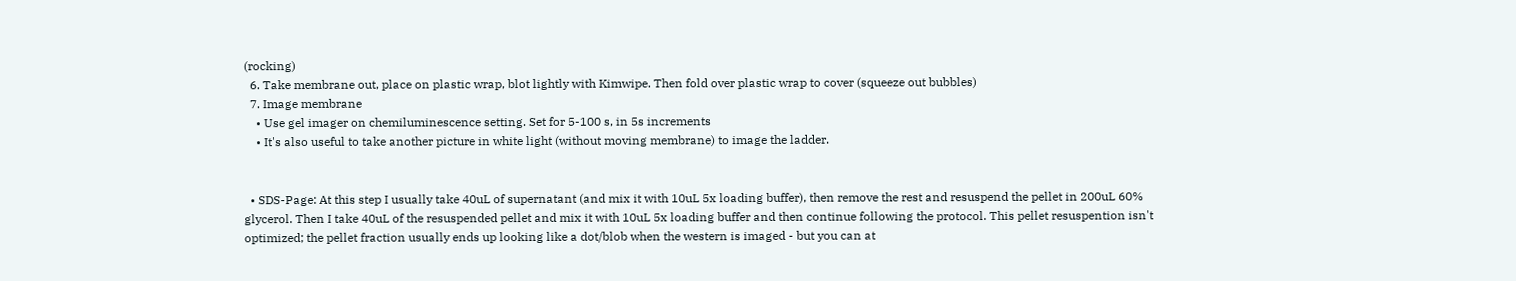(rocking)
  6. Take membrane out, place on plastic wrap, blot lightly with Kimwipe. Then fold over plastic wrap to cover (squeeze out bubbles)
  7. Image membrane
    • Use gel imager on chemiluminescence setting. Set for 5-100 s, in 5s increments
    • It's also useful to take another picture in white light (without moving membrane) to image the ladder.


  • SDS-Page: At this step I usually take 40uL of supernatant (and mix it with 10uL 5x loading buffer), then remove the rest and resuspend the pellet in 200uL 60% glycerol. Then I take 40uL of the resuspended pellet and mix it with 10uL 5x loading buffer and then continue following the protocol. This pellet resuspention isn't optimized; the pellet fraction usually ends up looking like a dot/blob when the western is imaged - but you can at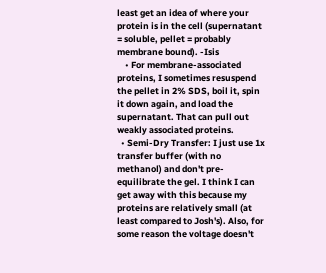least get an idea of where your protein is in the cell (supernatant = soluble, pellet = probably membrane bound). -Isis
    • For membrane-associated proteins, I sometimes resuspend the pellet in 2% SDS, boil it, spin it down again, and load the supernatant. That can pull out weakly associated proteins.
  • Semi-Dry Transfer: I just use 1x transfer buffer (with no methanol) and don't pre-equilibrate the gel. I think I can get away with this because my proteins are relatively small (at least compared to Josh's). Also, for some reason the voltage doesn't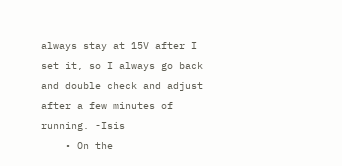always stay at 15V after I set it, so I always go back and double check and adjust after a few minutes of running. -Isis
    • On the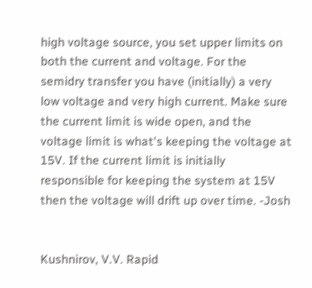high voltage source, you set upper limits on both the current and voltage. For the semidry transfer you have (initially) a very low voltage and very high current. Make sure the current limit is wide open, and the voltage limit is what's keeping the voltage at 15V. If the current limit is initially responsible for keeping the system at 15V then the voltage will drift up over time. -Josh


Kushnirov, V.V. Rapid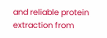and reliable protein extraction from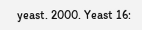yeast. 2000. Yeast 16: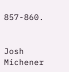857-860.


Josh Michener